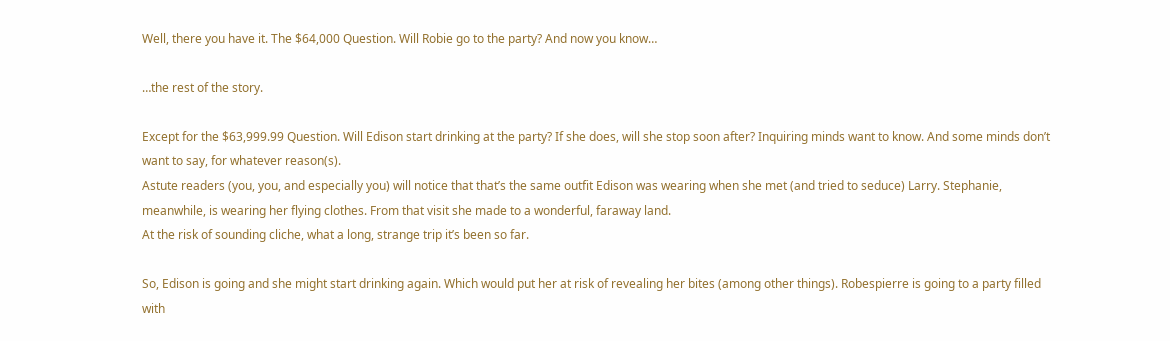Well, there you have it. The $64,000 Question. Will Robie go to the party? And now you know…

…the rest of the story.

Except for the $63,999.99 Question. Will Edison start drinking at the party? If she does, will she stop soon after? Inquiring minds want to know. And some minds don’t want to say, for whatever reason(s).
Astute readers (you, you, and especially you) will notice that that’s the same outfit Edison was wearing when she met (and tried to seduce) Larry. Stephanie, meanwhile, is wearing her flying clothes. From that visit she made to a wonderful, faraway land.
At the risk of sounding cliche, what a long, strange trip it’s been so far.

So, Edison is going and she might start drinking again. Which would put her at risk of revealing her bites (among other things). Robespierre is going to a party filled with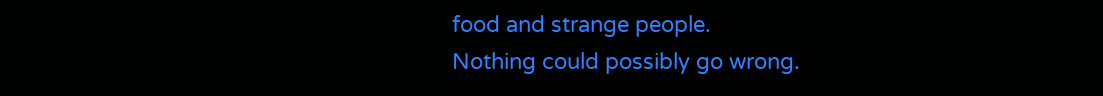food and strange people.
Nothing could possibly go wrong.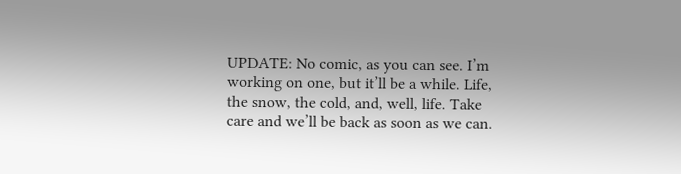UPDATE: No comic, as you can see. I’m working on one, but it’ll be a while. Life, the snow, the cold, and, well, life. Take care and we’ll be back as soon as we can.